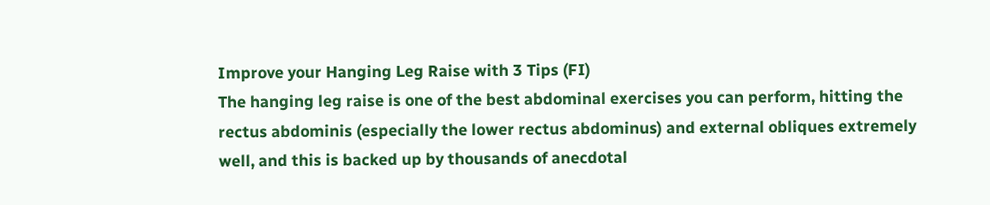Improve your Hanging Leg Raise with 3 Tips (FI)
The hanging leg raise is one of the best abdominal exercises you can perform, hitting the rectus abdominis (especially the lower rectus abdominus) and external obliques extremely well, and this is backed up by thousands of anecdotal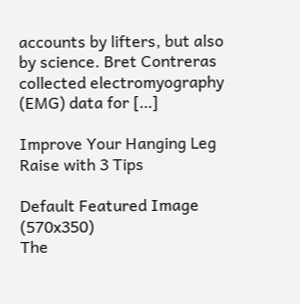accounts by lifters, but also by science. Bret Contreras collected electromyography (EMG) data for […]

Improve Your Hanging Leg Raise with 3 Tips

Default Featured Image (570x350)
The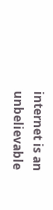internet is an unbelievable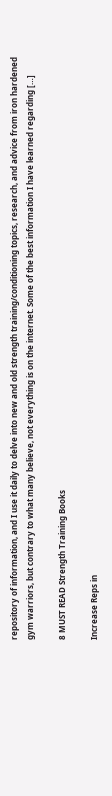repository of information, and I use it daily to delve into new and old strength training/conditioning topics, research, and advice from iron hardened gym warriors, but contrary to what many believe, not everything is on the internet. Some of the best information I have learned regarding […]

8 MUST READ Strength Training Books

Increase Reps in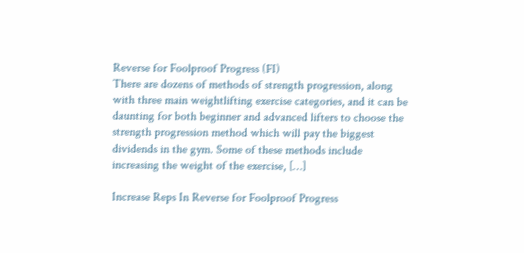Reverse for Foolproof Progress (FI)
There are dozens of methods of strength progression, along with three main weightlifting exercise categories, and it can be daunting for both beginner and advanced lifters to choose the strength progression method which will pay the biggest dividends in the gym. Some of these methods include increasing the weight of the exercise, […]

Increase Reps In Reverse for Foolproof Progress